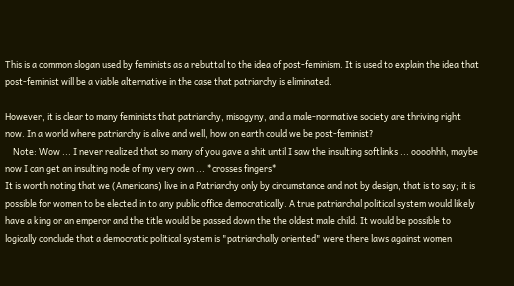This is a common slogan used by feminists as a rebuttal to the idea of post-feminism. It is used to explain the idea that post-feminist will be a viable alternative in the case that patriarchy is eliminated.

However, it is clear to many feminists that patriarchy, misogyny, and a male-normative society are thriving right now. In a world where patriarchy is alive and well, how on earth could we be post-feminist?
    Note: Wow ... I never realized that so many of you gave a shit until I saw the insulting softlinks ... oooohhh, maybe now I can get an insulting node of my very own ... *crosses fingers*
It is worth noting that we (Americans) live in a Patriarchy only by circumstance and not by design, that is to say; it is possible for women to be elected in to any public office democratically. A true patriarchal political system would likely have a king or an emperor and the title would be passed down the the oldest male child. It would be possible to logically conclude that a democratic political system is "patriarchally oriented" were there laws against women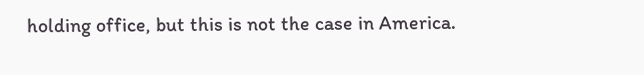holding office, but this is not the case in America.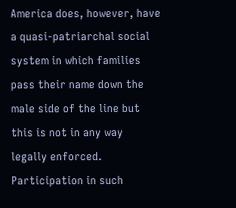America does, however, have a quasi-patriarchal social system in which families pass their name down the male side of the line but this is not in any way legally enforced. Participation in such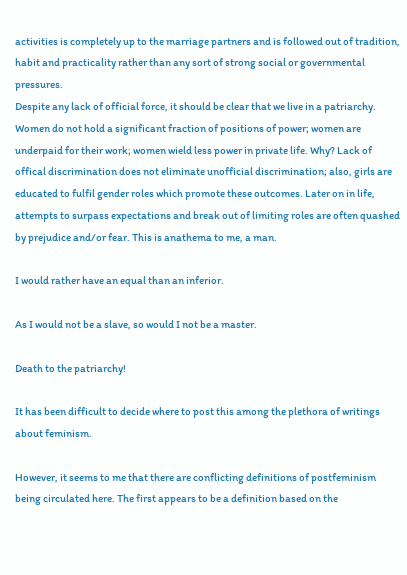activities is completely up to the marriage partners and is followed out of tradition, habit and practicality rather than any sort of strong social or governmental pressures.
Despite any lack of official force, it should be clear that we live in a patriarchy. Women do not hold a significant fraction of positions of power; women are underpaid for their work; women wield less power in private life. Why? Lack of offical discrimination does not eliminate unofficial discrimination; also, girls are educated to fulfil gender roles which promote these outcomes. Later on in life, attempts to surpass expectations and break out of limiting roles are often quashed by prejudice and/or fear. This is anathema to me, a man.

I would rather have an equal than an inferior.

As I would not be a slave, so would I not be a master.

Death to the patriarchy!

It has been difficult to decide where to post this among the plethora of writings about feminism.

However, it seems to me that there are conflicting definitions of postfeminism being circulated here. The first appears to be a definition based on the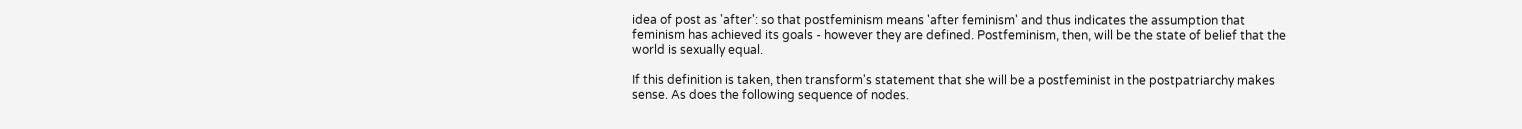idea of post as 'after': so that postfeminism means 'after feminism' and thus indicates the assumption that feminism has achieved its goals - however they are defined. Postfeminism, then, will be the state of belief that the world is sexually equal.

If this definition is taken, then transform's statement that she will be a postfeminist in the postpatriarchy makes sense. As does the following sequence of nodes.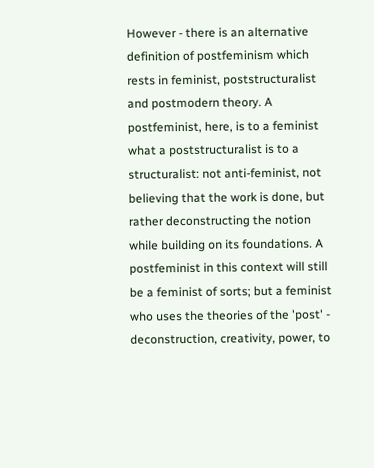However - there is an alternative definition of postfeminism which rests in feminist, poststructuralist and postmodern theory. A postfeminist, here, is to a feminist what a poststructuralist is to a structuralist: not anti-feminist, not believing that the work is done, but rather deconstructing the notion while building on its foundations. A postfeminist in this context will still be a feminist of sorts; but a feminist who uses the theories of the 'post' - deconstruction, creativity, power, to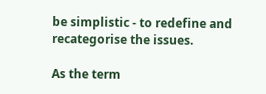be simplistic - to redefine and recategorise the issues.

As the term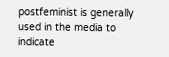postfeminist is generally used in the media to indicate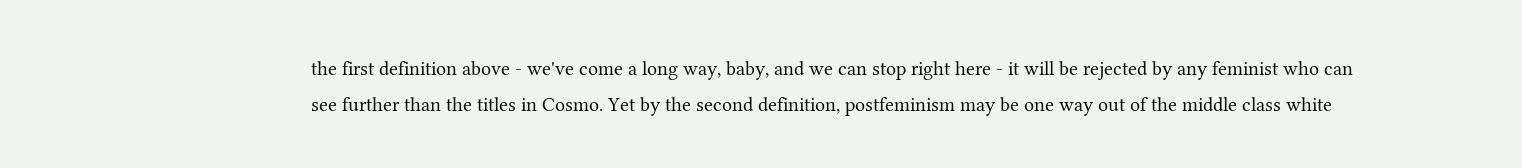the first definition above - we've come a long way, baby, and we can stop right here - it will be rejected by any feminist who can see further than the titles in Cosmo. Yet by the second definition, postfeminism may be one way out of the middle class white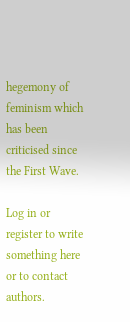hegemony of feminism which has been criticised since the First Wave.

Log in or register to write something here or to contact authors.